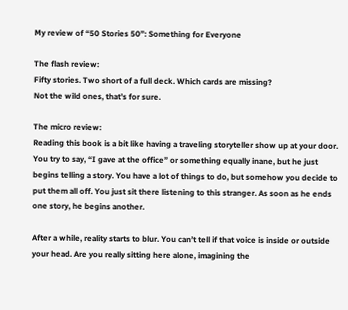My review of “50 Stories 50”: Something for Everyone

The flash review:
Fifty stories. Two short of a full deck. Which cards are missing?
Not the wild ones, that’s for sure.

The micro review:
Reading this book is a bit like having a traveling storyteller show up at your door. You try to say, “I gave at the office” or something equally inane, but he just begins telling a story. You have a lot of things to do, but somehow you decide to put them all off. You just sit there listening to this stranger. As soon as he ends one story, he begins another.

After a while, reality starts to blur. You can’t tell if that voice is inside or outside your head. Are you really sitting here alone, imagining the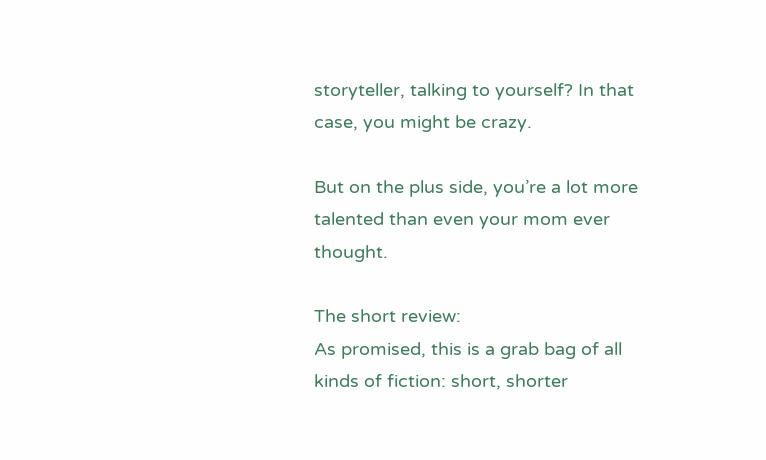storyteller, talking to yourself? In that case, you might be crazy.

But on the plus side, you’re a lot more talented than even your mom ever thought.

The short review:
As promised, this is a grab bag of all kinds of fiction: short, shorter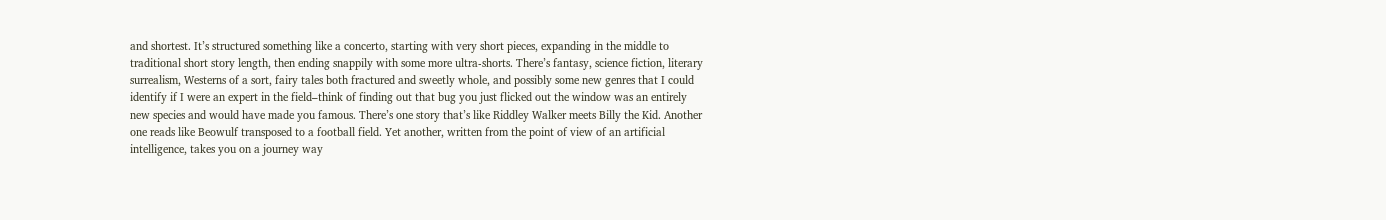and shortest. It’s structured something like a concerto, starting with very short pieces, expanding in the middle to traditional short story length, then ending snappily with some more ultra-shorts. There’s fantasy, science fiction, literary surrealism, Westerns of a sort, fairy tales both fractured and sweetly whole, and possibly some new genres that I could identify if I were an expert in the field–think of finding out that bug you just flicked out the window was an entirely new species and would have made you famous. There’s one story that’s like Riddley Walker meets Billy the Kid. Another one reads like Beowulf transposed to a football field. Yet another, written from the point of view of an artificial intelligence, takes you on a journey way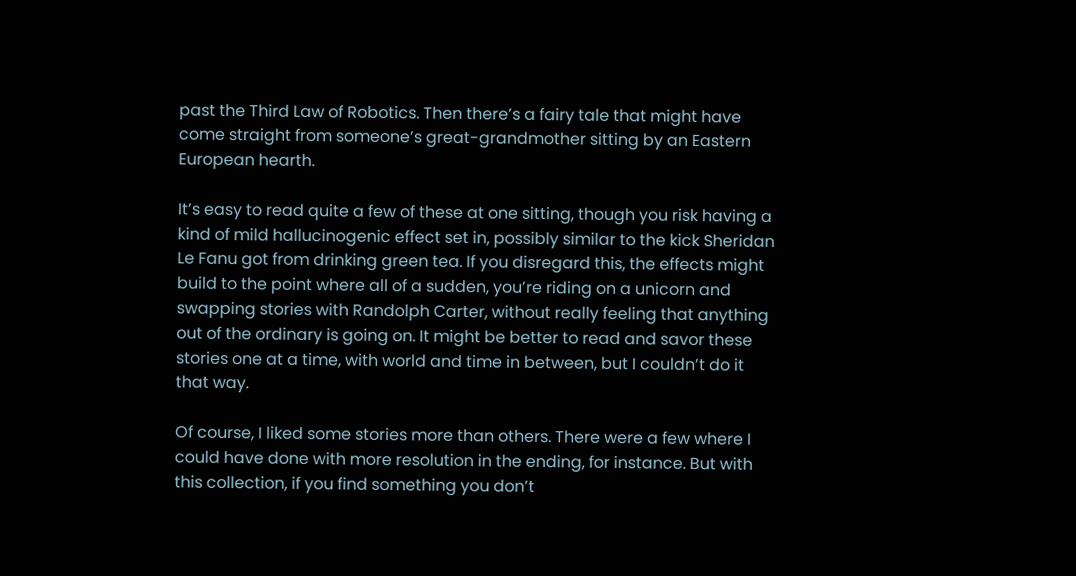past the Third Law of Robotics. Then there’s a fairy tale that might have come straight from someone’s great-grandmother sitting by an Eastern European hearth.

It’s easy to read quite a few of these at one sitting, though you risk having a kind of mild hallucinogenic effect set in, possibly similar to the kick Sheridan Le Fanu got from drinking green tea. If you disregard this, the effects might build to the point where all of a sudden, you’re riding on a unicorn and swapping stories with Randolph Carter, without really feeling that anything out of the ordinary is going on. It might be better to read and savor these stories one at a time, with world and time in between, but I couldn’t do it that way.

Of course, I liked some stories more than others. There were a few where I could have done with more resolution in the ending, for instance. But with this collection, if you find something you don’t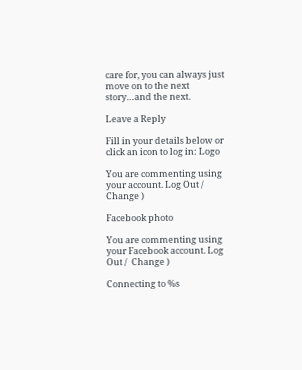care for, you can always just move on to the next story…and the next.

Leave a Reply

Fill in your details below or click an icon to log in: Logo

You are commenting using your account. Log Out /  Change )

Facebook photo

You are commenting using your Facebook account. Log Out /  Change )

Connecting to %s